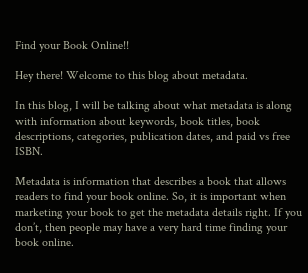Find your Book Online!!

Hey there! Welcome to this blog about metadata.

In this blog, I will be talking about what metadata is along with information about keywords, book titles, book descriptions, categories, publication dates, and paid vs free ISBN.

Metadata is information that describes a book that allows readers to find your book online. So, it is important when marketing your book to get the metadata details right. If you don’t, then people may have a very hard time finding your book online.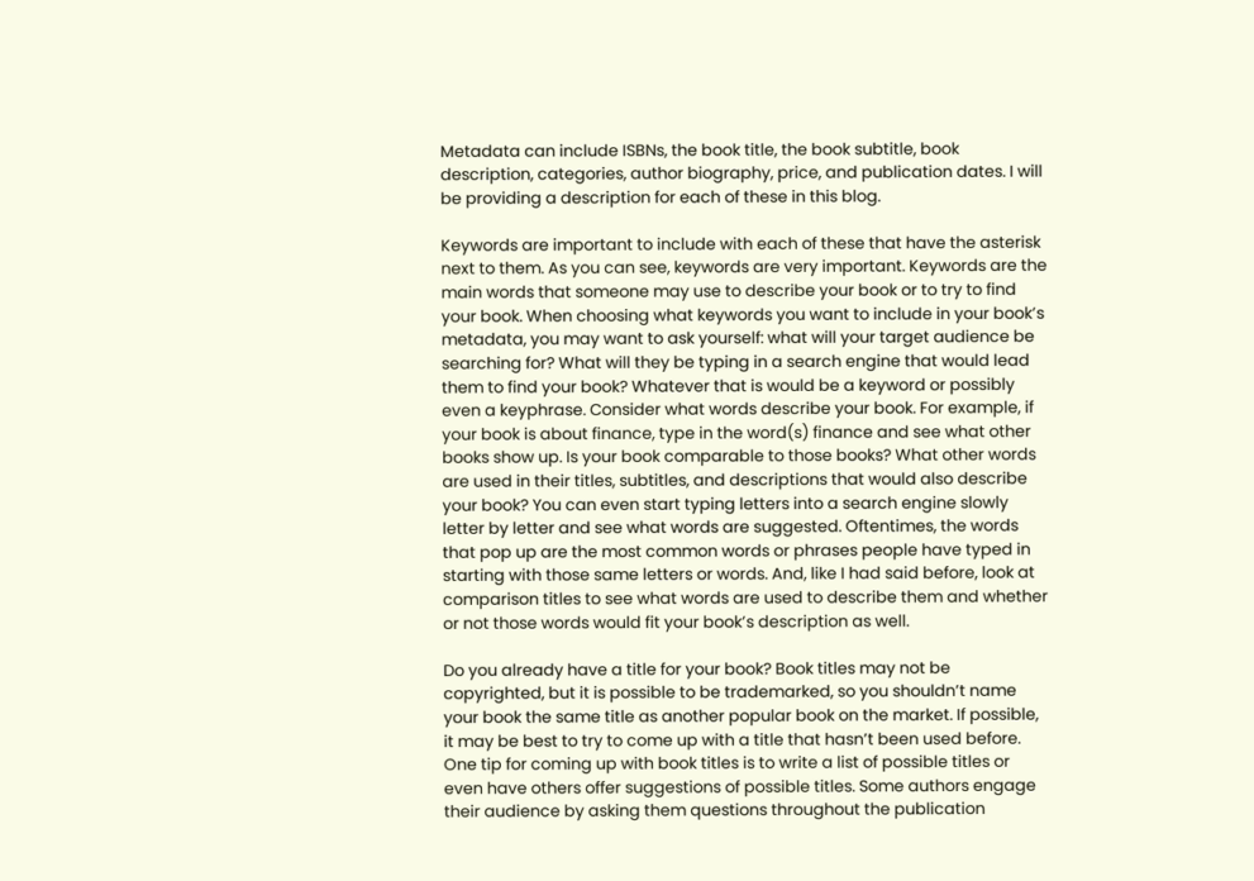Metadata can include ISBNs, the book title, the book subtitle, book description, categories, author biography, price, and publication dates. I will be providing a description for each of these in this blog.

Keywords are important to include with each of these that have the asterisk next to them. As you can see, keywords are very important. Keywords are the main words that someone may use to describe your book or to try to find your book. When choosing what keywords you want to include in your book’s metadata, you may want to ask yourself: what will your target audience be searching for? What will they be typing in a search engine that would lead them to find your book? Whatever that is would be a keyword or possibly even a keyphrase. Consider what words describe your book. For example, if your book is about finance, type in the word(s) finance and see what other books show up. Is your book comparable to those books? What other words are used in their titles, subtitles, and descriptions that would also describe your book? You can even start typing letters into a search engine slowly letter by letter and see what words are suggested. Oftentimes, the words that pop up are the most common words or phrases people have typed in starting with those same letters or words. And, like I had said before, look at comparison titles to see what words are used to describe them and whether or not those words would fit your book’s description as well.

Do you already have a title for your book? Book titles may not be copyrighted, but it is possible to be trademarked, so you shouldn’t name your book the same title as another popular book on the market. If possible, it may be best to try to come up with a title that hasn’t been used before. One tip for coming up with book titles is to write a list of possible titles or even have others offer suggestions of possible titles. Some authors engage their audience by asking them questions throughout the publication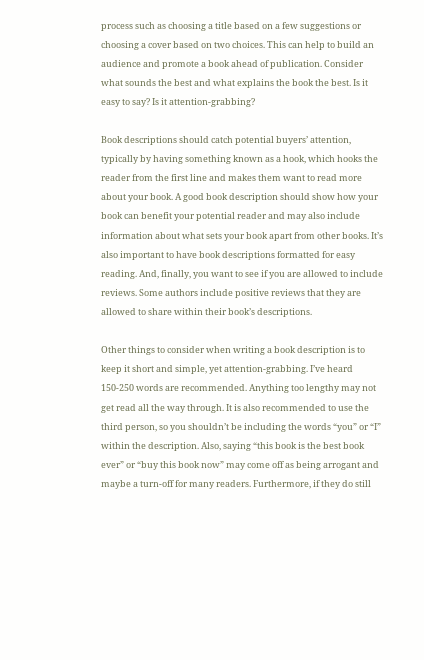process such as choosing a title based on a few suggestions or choosing a cover based on two choices. This can help to build an audience and promote a book ahead of publication. Consider what sounds the best and what explains the book the best. Is it easy to say? Is it attention-grabbing?

Book descriptions should catch potential buyers’ attention, typically by having something known as a hook, which hooks the reader from the first line and makes them want to read more about your book. A good book description should show how your book can benefit your potential reader and may also include information about what sets your book apart from other books. It’s also important to have book descriptions formatted for easy reading. And, finally, you want to see if you are allowed to include reviews. Some authors include positive reviews that they are allowed to share within their book’s descriptions.

Other things to consider when writing a book description is to keep it short and simple, yet attention-grabbing. I’ve heard 150-250 words are recommended. Anything too lengthy may not get read all the way through. It is also recommended to use the third person, so you shouldn’t be including the words “you” or “I” within the description. Also, saying “this book is the best book ever” or “buy this book now” may come off as being arrogant and maybe a turn-off for many readers. Furthermore, if they do still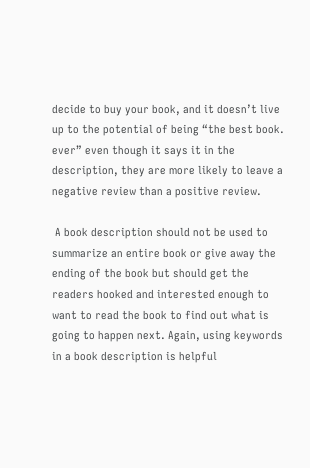decide to buy your book, and it doesn’t live up to the potential of being “the best book. ever” even though it says it in the description, they are more likely to leave a negative review than a positive review.

 A book description should not be used to summarize an entire book or give away the ending of the book but should get the readers hooked and interested enough to want to read the book to find out what is going to happen next. Again, using keywords in a book description is helpful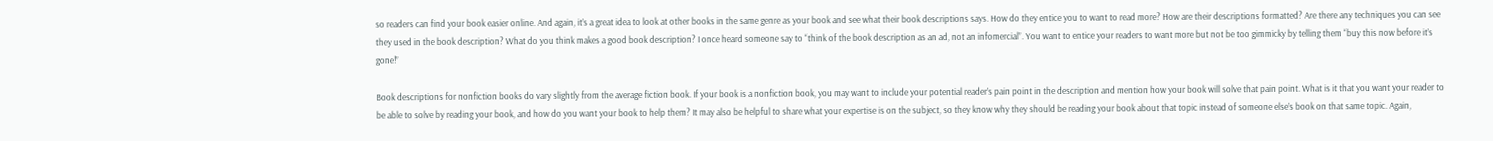so readers can find your book easier online. And again, it’s a great idea to look at other books in the same genre as your book and see what their book descriptions says. How do they entice you to want to read more? How are their descriptions formatted? Are there any techniques you can see they used in the book description? What do you think makes a good book description? I once heard someone say to “think of the book description as an ad, not an infomercial”. You want to entice your readers to want more but not be too gimmicky by telling them “buy this now before it’s gone!”

Book descriptions for nonfiction books do vary slightly from the average fiction book. If your book is a nonfiction book, you may want to include your potential reader’s pain point in the description and mention how your book will solve that pain point. What is it that you want your reader to be able to solve by reading your book, and how do you want your book to help them? It may also be helpful to share what your expertise is on the subject, so they know why they should be reading your book about that topic instead of someone else’s book on that same topic. Again,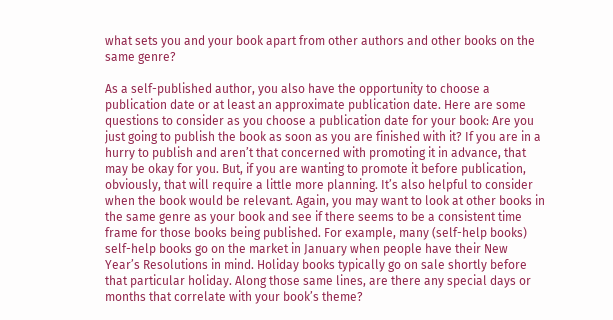what sets you and your book apart from other authors and other books on the same genre?

As a self-published author, you also have the opportunity to choose a publication date or at least an approximate publication date. Here are some questions to consider as you choose a publication date for your book: Are you just going to publish the book as soon as you are finished with it? If you are in a hurry to publish and aren’t that concerned with promoting it in advance, that may be okay for you. But, if you are wanting to promote it before publication, obviously, that will require a little more planning. It’s also helpful to consider when the book would be relevant. Again, you may want to look at other books in the same genre as your book and see if there seems to be a consistent time frame for those books being published. For example, many (self-help books) self-help books go on the market in January when people have their New Year’s Resolutions in mind. Holiday books typically go on sale shortly before that particular holiday. Along those same lines, are there any special days or months that correlate with your book’s theme?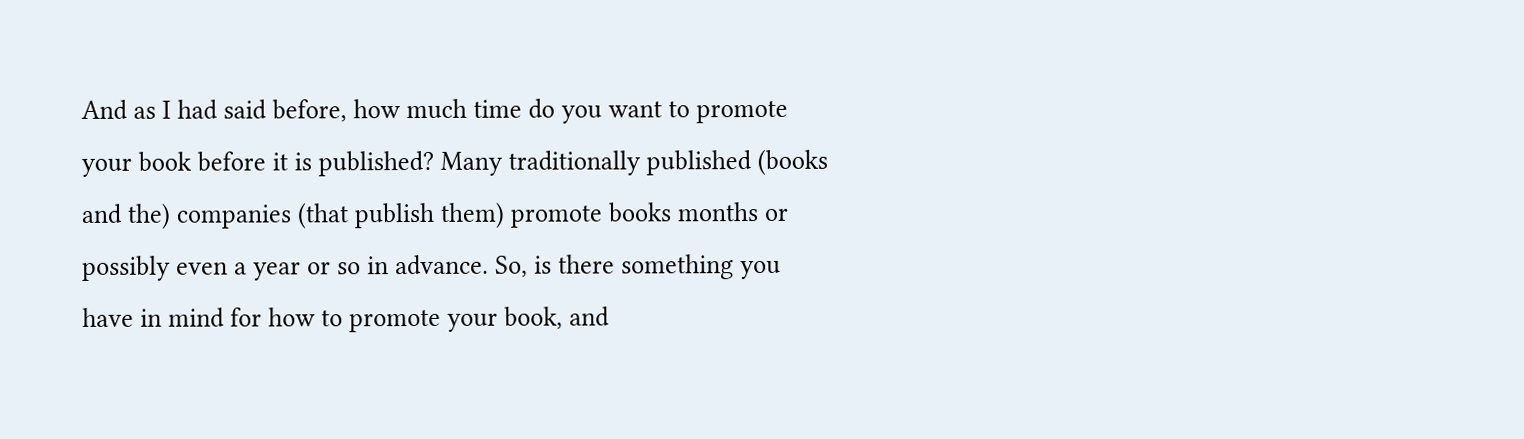And as I had said before, how much time do you want to promote your book before it is published? Many traditionally published (books and the) companies (that publish them) promote books months or possibly even a year or so in advance. So, is there something you have in mind for how to promote your book, and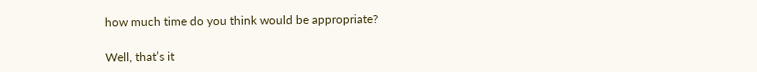how much time do you think would be appropriate?

Well, that’s it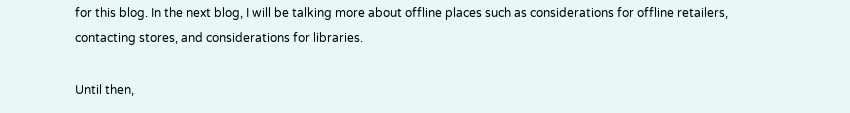for this blog. In the next blog, I will be talking more about offline places such as considerations for offline retailers, contacting stores, and considerations for libraries.

Until then,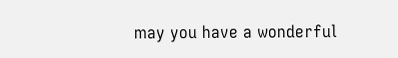may you have a wonderful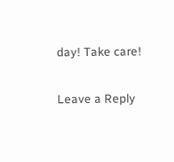day! Take care!

Leave a Reply